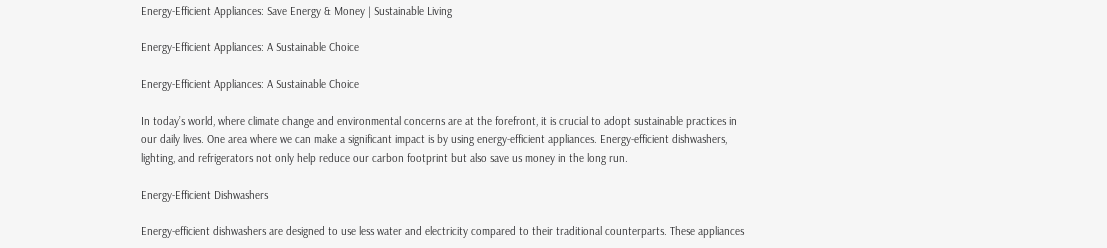Energy-Efficient Appliances: Save Energy & Money | Sustainable Living

Energy-Efficient Appliances: A Sustainable Choice

Energy-Efficient Appliances: A Sustainable Choice

In today’s world, where climate change and environmental concerns are at the forefront, it is crucial to adopt sustainable practices in our daily lives. One area where we can make a significant impact is by using energy-efficient appliances. Energy-efficient dishwashers, lighting, and refrigerators not only help reduce our carbon footprint but also save us money in the long run.

Energy-Efficient Dishwashers

Energy-efficient dishwashers are designed to use less water and electricity compared to their traditional counterparts. These appliances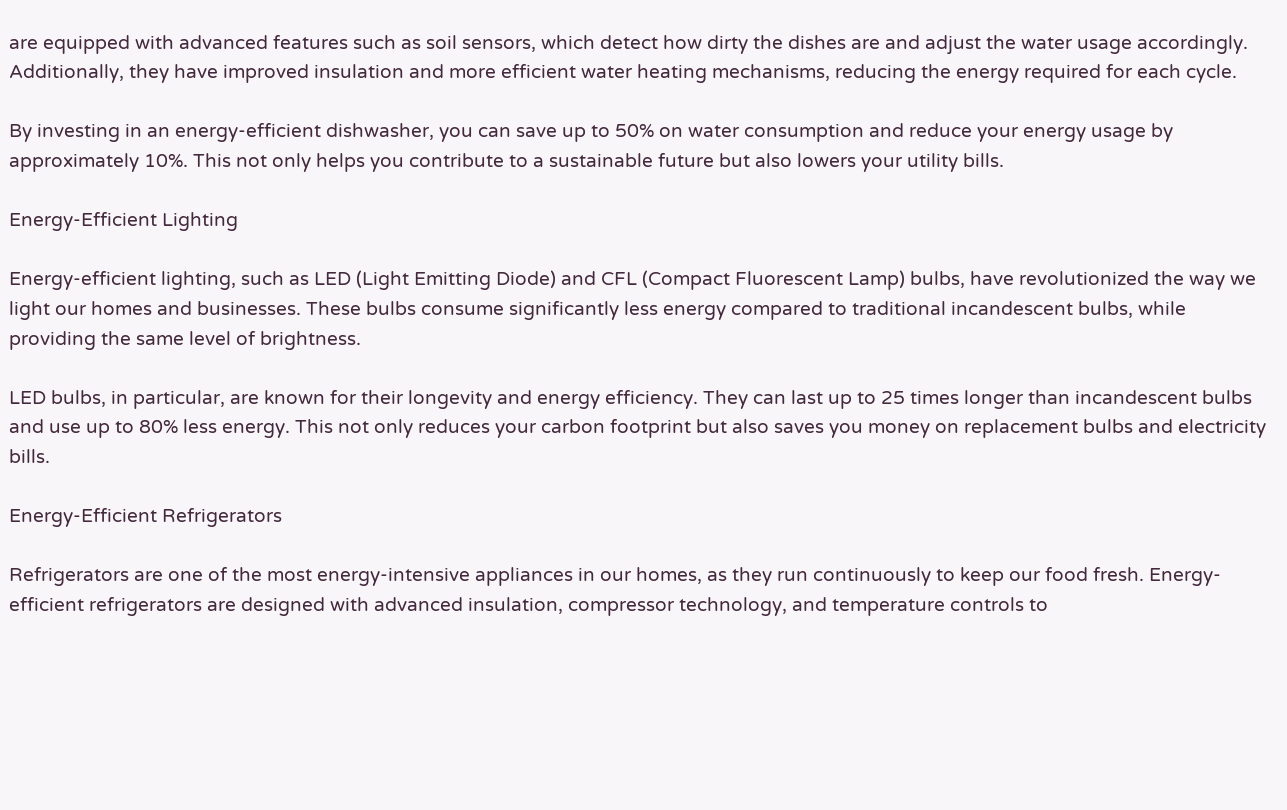are equipped with advanced features such as soil sensors, which detect how dirty the dishes are and adjust the water usage accordingly. Additionally, they have improved insulation and more efficient water heating mechanisms, reducing the energy required for each cycle.

By investing in an energy-efficient dishwasher, you can save up to 50% on water consumption and reduce your energy usage by approximately 10%. This not only helps you contribute to a sustainable future but also lowers your utility bills.

Energy-Efficient Lighting

Energy-efficient lighting, such as LED (Light Emitting Diode) and CFL (Compact Fluorescent Lamp) bulbs, have revolutionized the way we light our homes and businesses. These bulbs consume significantly less energy compared to traditional incandescent bulbs, while providing the same level of brightness.

LED bulbs, in particular, are known for their longevity and energy efficiency. They can last up to 25 times longer than incandescent bulbs and use up to 80% less energy. This not only reduces your carbon footprint but also saves you money on replacement bulbs and electricity bills.

Energy-Efficient Refrigerators

Refrigerators are one of the most energy-intensive appliances in our homes, as they run continuously to keep our food fresh. Energy-efficient refrigerators are designed with advanced insulation, compressor technology, and temperature controls to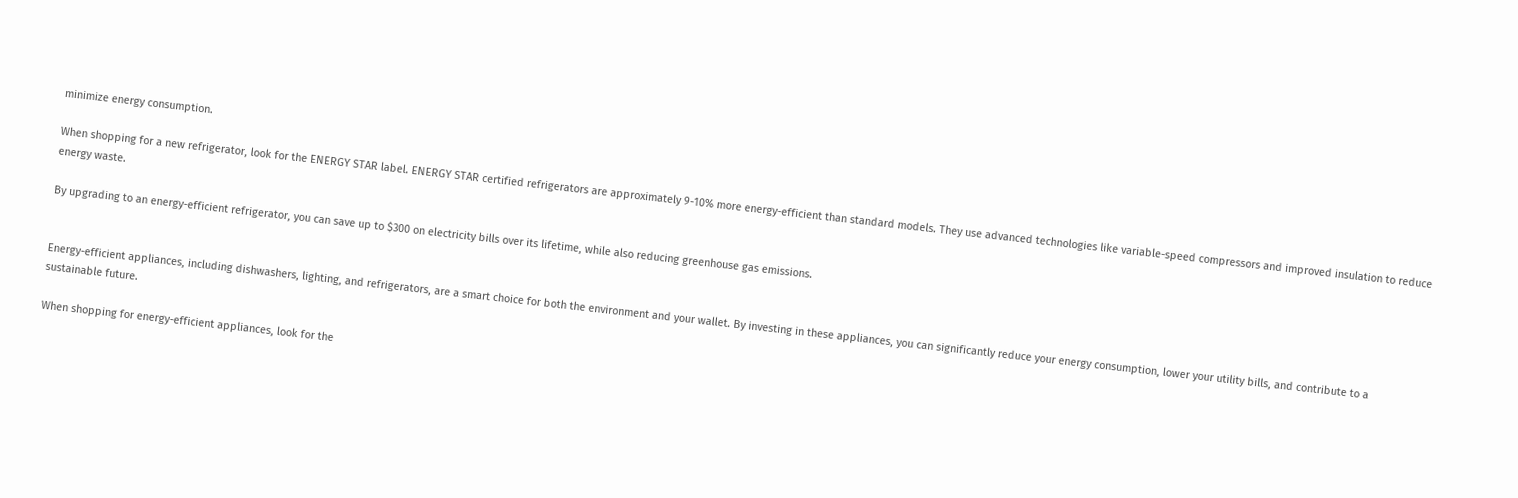minimize energy consumption.

When shopping for a new refrigerator, look for the ENERGY STAR label. ENERGY STAR certified refrigerators are approximately 9-10% more energy-efficient than standard models. They use advanced technologies like variable-speed compressors and improved insulation to reduce energy waste.

By upgrading to an energy-efficient refrigerator, you can save up to $300 on electricity bills over its lifetime, while also reducing greenhouse gas emissions.


Energy-efficient appliances, including dishwashers, lighting, and refrigerators, are a smart choice for both the environment and your wallet. By investing in these appliances, you can significantly reduce your energy consumption, lower your utility bills, and contribute to a sustainable future.

When shopping for energy-efficient appliances, look for the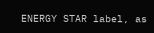ENERGY STAR label, as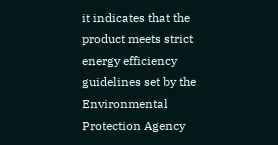it indicates that the product meets strict energy efficiency guidelines set by the Environmental Protection Agency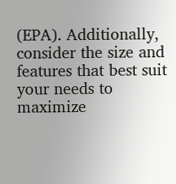(EPA). Additionally, consider the size and features that best suit your needs to maximize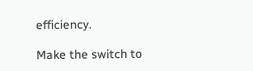efficiency.

Make the switch to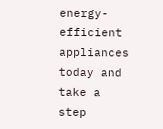energy-efficient appliances today and take a step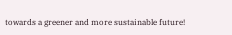towards a greener and more sustainable future!